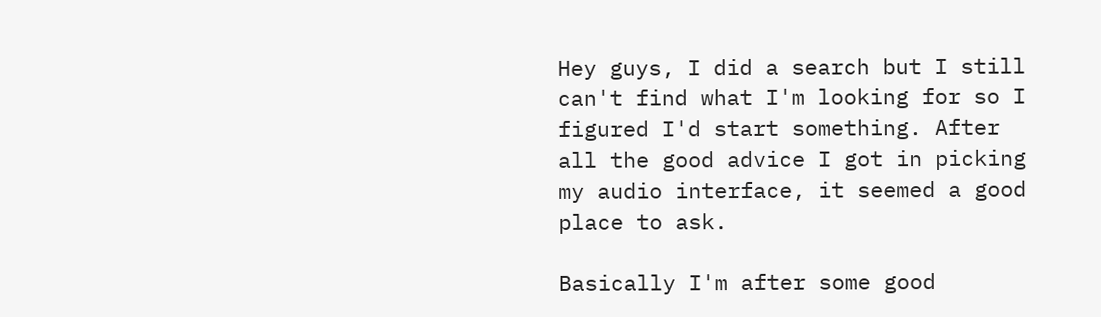Hey guys, I did a search but I still can't find what I'm looking for so I figured I'd start something. After all the good advice I got in picking my audio interface, it seemed a good place to ask.

Basically I'm after some good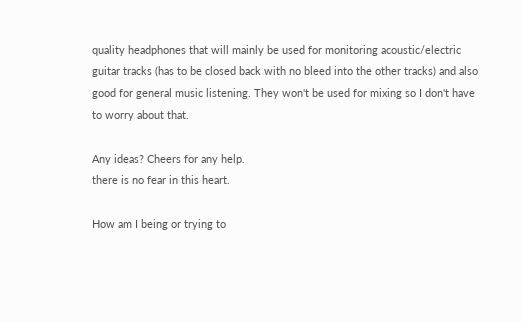quality headphones that will mainly be used for monitoring acoustic/electric guitar tracks (has to be closed back with no bleed into the other tracks) and also good for general music listening. They won't be used for mixing so I don't have to worry about that.

Any ideas? Cheers for any help.
there is no fear in this heart.

How am I being or trying to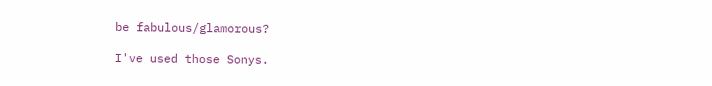be fabulous/glamorous?

I've used those Sonys.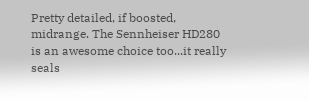Pretty detailed, if boosted, midrange. The Sennheiser HD280 is an awesome choice too...it really seals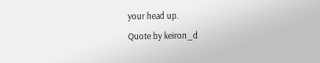your head up.
Quote by keiron_d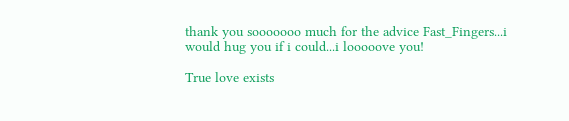thank you sooooooo much for the advice Fast_Fingers...i would hug you if i could...i looooove you!

True love exists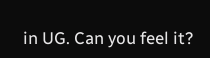in UG. Can you feel it?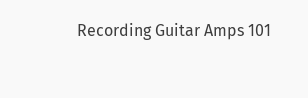Recording Guitar Amps 101